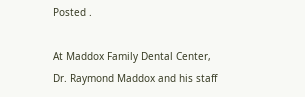Posted .

At Maddox Family Dental Center, Dr. Raymond Maddox and his staff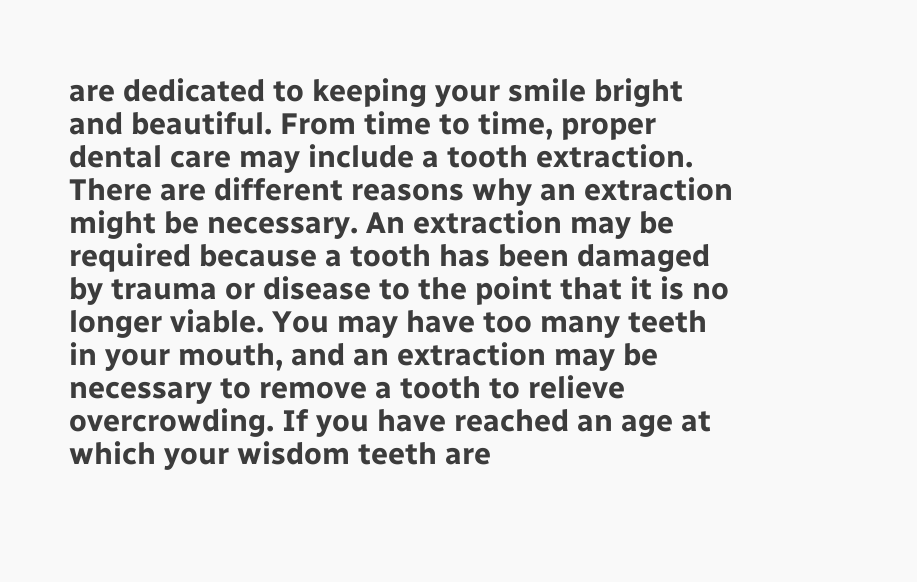are dedicated to keeping your smile bright and beautiful. From time to time, proper dental care may include a tooth extraction. There are different reasons why an extraction might be necessary. An extraction may be required because a tooth has been damaged by trauma or disease to the point that it is no longer viable. You may have too many teeth in your mouth, and an extraction may be necessary to remove a tooth to relieve overcrowding. If you have reached an age at which your wisdom teeth are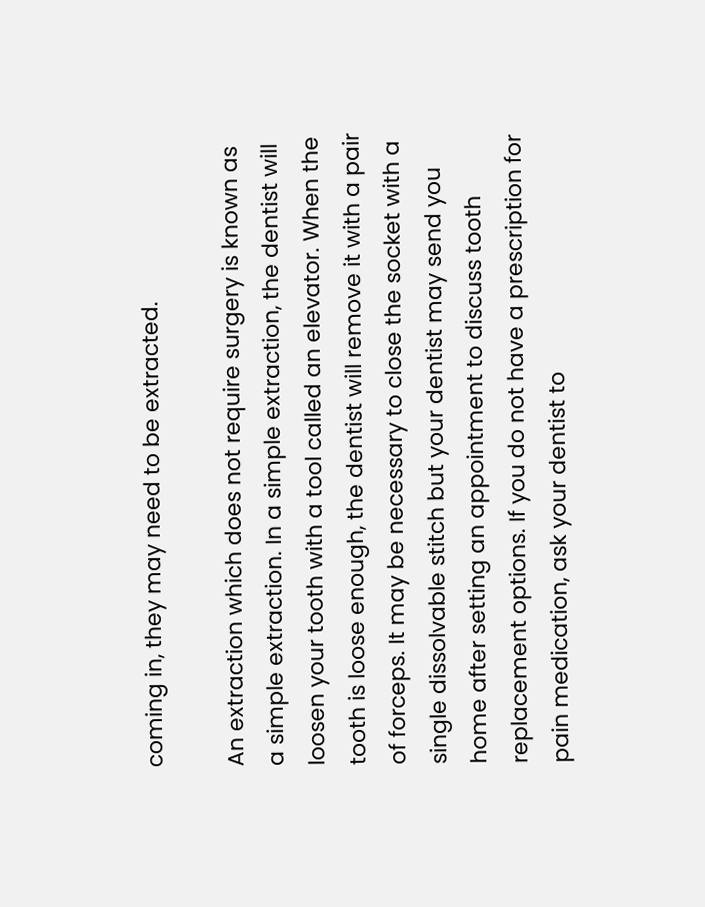coming in, they may need to be extracted.

An extraction which does not require surgery is known as a simple extraction. In a simple extraction, the dentist will loosen your tooth with a tool called an elevator. When the tooth is loose enough, the dentist will remove it with a pair of forceps. It may be necessary to close the socket with a single dissolvable stitch but your dentist may send you home after setting an appointment to discuss tooth replacement options. If you do not have a prescription for pain medication, ask your dentist to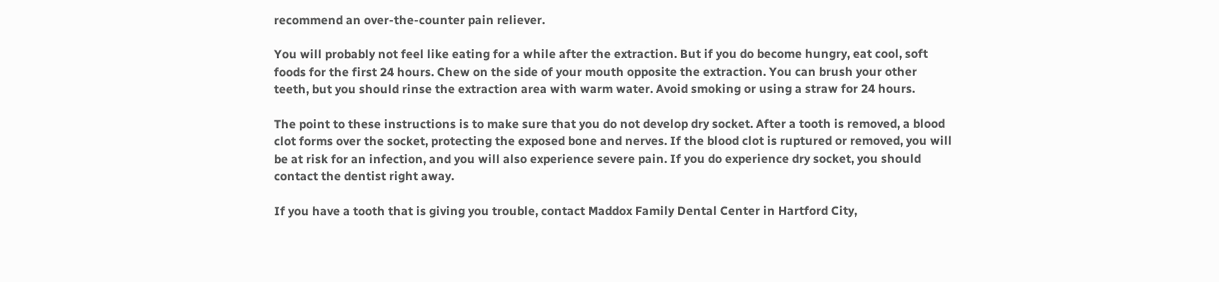recommend an over-the-counter pain reliever.

You will probably not feel like eating for a while after the extraction. But if you do become hungry, eat cool, soft foods for the first 24 hours. Chew on the side of your mouth opposite the extraction. You can brush your other teeth, but you should rinse the extraction area with warm water. Avoid smoking or using a straw for 24 hours.

The point to these instructions is to make sure that you do not develop dry socket. After a tooth is removed, a blood clot forms over the socket, protecting the exposed bone and nerves. If the blood clot is ruptured or removed, you will be at risk for an infection, and you will also experience severe pain. If you do experience dry socket, you should contact the dentist right away.

If you have a tooth that is giving you trouble, contact Maddox Family Dental Center in Hartford City,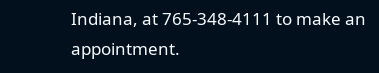Indiana, at 765-348-4111 to make an appointment.